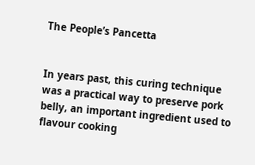The People’s Pancetta


In years past, this curing technique was a practical way to preserve pork belly, an important ingredient used to flavour cooking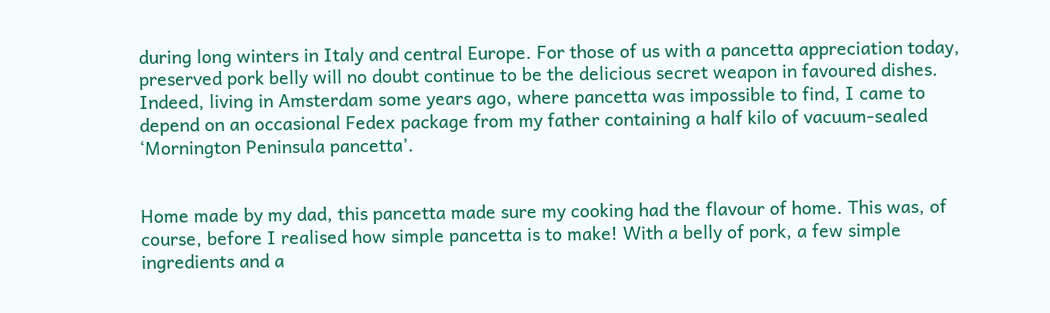during long winters in Italy and central Europe. For those of us with a pancetta appreciation today, preserved pork belly will no doubt continue to be the delicious secret weapon in favoured dishes. Indeed, living in Amsterdam some years ago, where pancetta was impossible to find, I came to depend on an occasional Fedex package from my father containing a half kilo of vacuum-sealed ‘Mornington Peninsula pancetta’.


Home made by my dad, this pancetta made sure my cooking had the flavour of home. This was, of course, before I realised how simple pancetta is to make! With a belly of pork, a few simple ingredients and a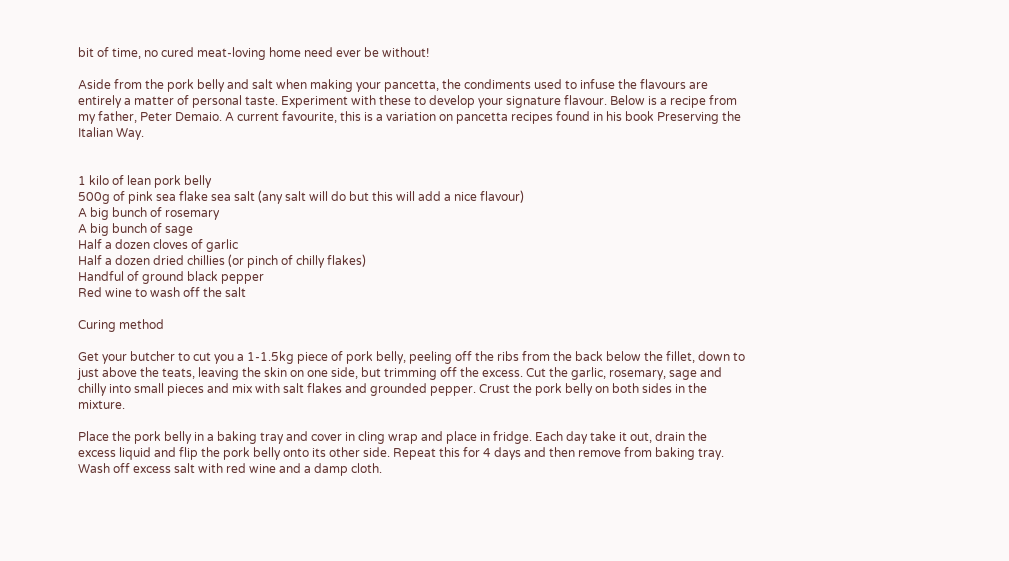bit of time, no cured meat-loving home need ever be without!

Aside from the pork belly and salt when making your pancetta, the condiments used to infuse the flavours are entirely a matter of personal taste. Experiment with these to develop your signature flavour. Below is a recipe from my father, Peter Demaio. A current favourite, this is a variation on pancetta recipes found in his book Preserving the Italian Way.


1 kilo of lean pork belly
500g of pink sea flake sea salt (any salt will do but this will add a nice flavour)
A big bunch of rosemary
A big bunch of sage
Half a dozen cloves of garlic
Half a dozen dried chillies (or pinch of chilly flakes)
Handful of ground black pepper
Red wine to wash off the salt

Curing method

Get your butcher to cut you a 1-1.5kg piece of pork belly, peeling off the ribs from the back below the fillet, down to just above the teats, leaving the skin on one side, but trimming off the excess. Cut the garlic, rosemary, sage and chilly into small pieces and mix with salt flakes and grounded pepper. Crust the pork belly on both sides in the mixture.

Place the pork belly in a baking tray and cover in cling wrap and place in fridge. Each day take it out, drain the excess liquid and flip the pork belly onto its other side. Repeat this for 4 days and then remove from baking tray. Wash off excess salt with red wine and a damp cloth.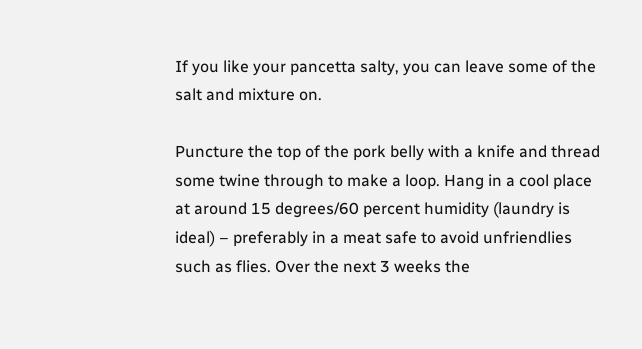If you like your pancetta salty, you can leave some of the salt and mixture on.

Puncture the top of the pork belly with a knife and thread some twine through to make a loop. Hang in a cool place at around 15 degrees/60 percent humidity (laundry is ideal) – preferably in a meat safe to avoid unfriendlies such as flies. Over the next 3 weeks the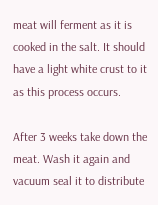meat will ferment as it is cooked in the salt. It should have a light white crust to it as this process occurs.

After 3 weeks take down the meat. Wash it again and vacuum seal it to distribute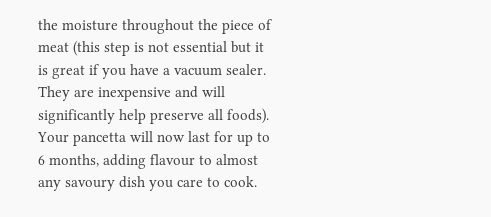the moisture throughout the piece of meat (this step is not essential but it is great if you have a vacuum sealer. They are inexpensive and will significantly help preserve all foods). Your pancetta will now last for up to 6 months, adding flavour to almost any savoury dish you care to cook.